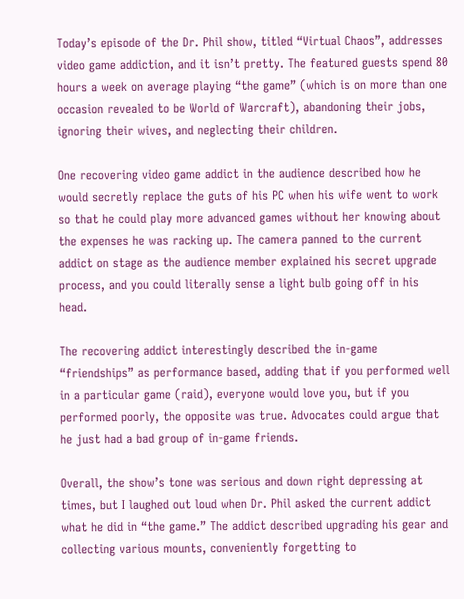Today’s episode of the Dr. Phil show, titled “Virtual Chaos”, addresses video game addiction, and it isn’t pretty. The featured guests spend 80 hours a week on average playing “the game” (which is on more than one occasion revealed to be World of Warcraft), abandoning their jobs, ignoring their wives, and neglecting their children.

One recovering video game addict in the audience described how he would secretly replace the guts of his PC when his wife went to work so that he could play more advanced games without her knowing about the expenses he was racking up. The camera panned to the current addict on stage as the audience member explained his secret upgrade process, and you could literally sense a light bulb going off in his head.

The recovering addict interestingly described the in-game “friendships” as performance based, adding that if you performed well in a particular game (raid), everyone would love you, but if you performed poorly, the opposite was true. Advocates could argue that he just had a bad group of in-game friends.

Overall, the show’s tone was serious and down right depressing at times, but I laughed out loud when Dr. Phil asked the current addict what he did in “the game.” The addict described upgrading his gear and collecting various mounts, conveniently forgetting to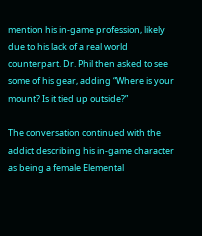mention his in-game profession, likely due to his lack of a real world counterpart. Dr. Phil then asked to see some of his gear, adding “Where is your mount? Is it tied up outside?”

The conversation continued with the addict describing his in-game character as being a female Elemental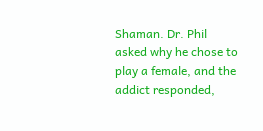Shaman. Dr. Phil asked why he chose to play a female, and the addict responded,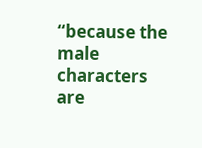“because the male characters are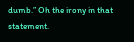dumb.” Oh the irony in that statement.